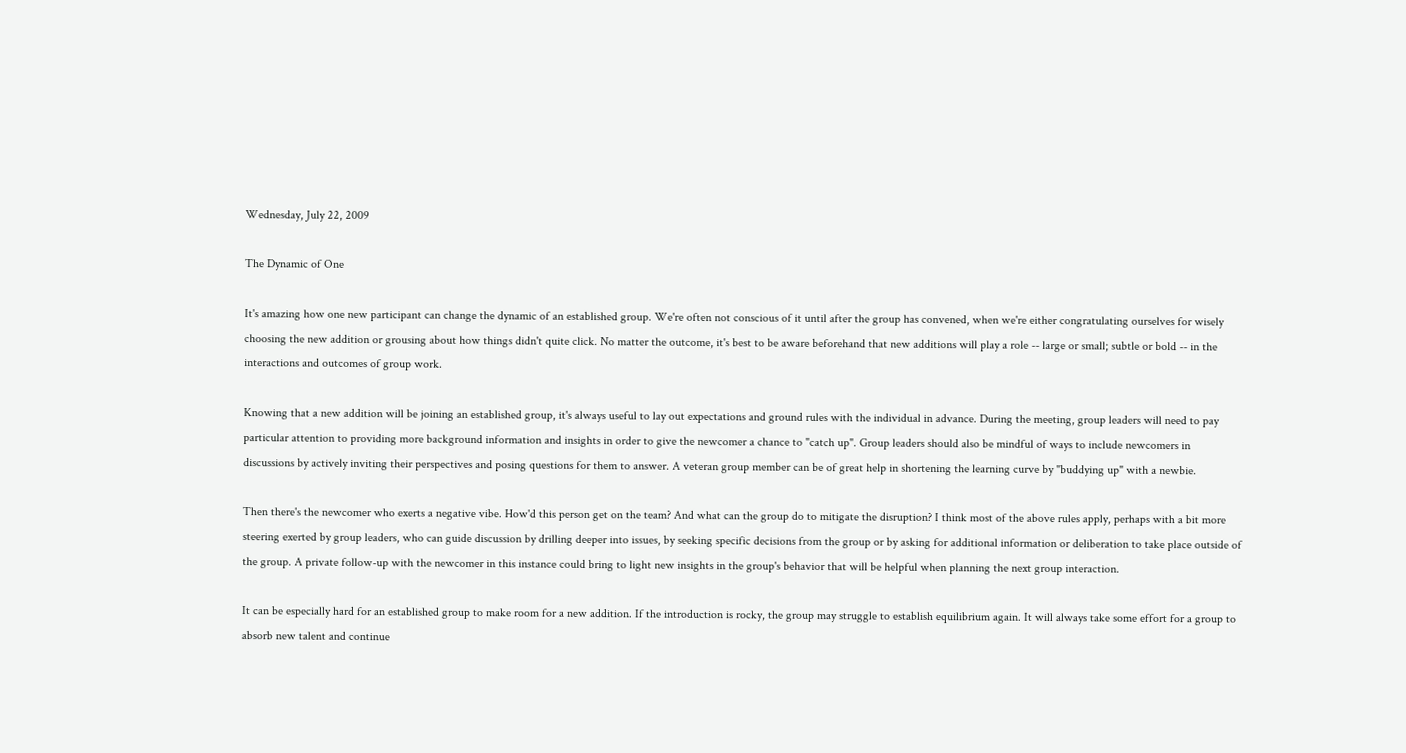Wednesday, July 22, 2009

The Dynamic of One

It's amazing how one new participant can change the dynamic of an established group. We're often not conscious of it until after the group has convened, when we're either congratulating ourselves for wisely choosing the new addition or grousing about how things didn't quite click. No matter the outcome, it's best to be aware beforehand that new additions will play a role -- large or small; subtle or bold -- in the interactions and outcomes of group work.

Knowing that a new addition will be joining an established group, it's always useful to lay out expectations and ground rules with the individual in advance. During the meeting, group leaders will need to pay particular attention to providing more background information and insights in order to give the newcomer a chance to "catch up". Group leaders should also be mindful of ways to include newcomers in discussions by actively inviting their perspectives and posing questions for them to answer. A veteran group member can be of great help in shortening the learning curve by "buddying up" with a newbie.

Then there's the newcomer who exerts a negative vibe. How'd this person get on the team? And what can the group do to mitigate the disruption? I think most of the above rules apply, perhaps with a bit more steering exerted by group leaders, who can guide discussion by drilling deeper into issues, by seeking specific decisions from the group or by asking for additional information or deliberation to take place outside of the group. A private follow-up with the newcomer in this instance could bring to light new insights in the group's behavior that will be helpful when planning the next group interaction.

It can be especially hard for an established group to make room for a new addition. If the introduction is rocky, the group may struggle to establish equilibrium again. It will always take some effort for a group to absorb new talent and continue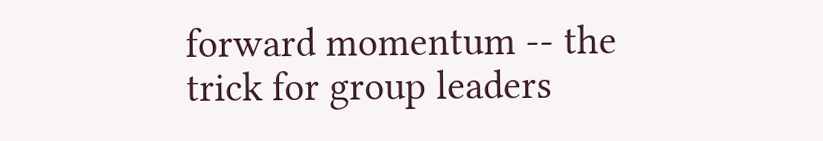forward momentum -- the trick for group leaders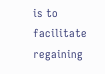is to facilitate regaining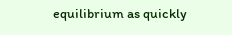equilibrium as quickly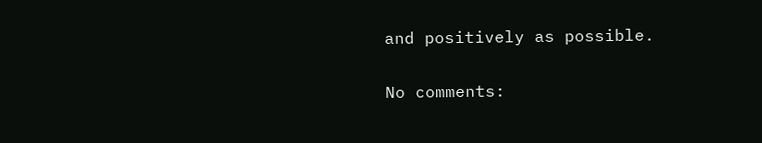and positively as possible.

No comments: